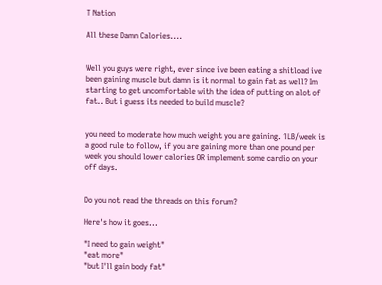T Nation

All these Damn Calories....


Well you guys were right, ever since ive been eating a shitload ive been gaining muscle but damn is it normal to gain fat as well? Im starting to get uncomfortable with the idea of putting on alot of fat.. But i guess its needed to build muscle?


you need to moderate how much weight you are gaining. 1LB/week is a good rule to follow, if you are gaining more than one pound per week you should lower calories OR implement some cardio on your off days.


Do you not read the threads on this forum?

Here's how it goes...

"I need to gain weight"
"eat more"
"but I'll gain body fat"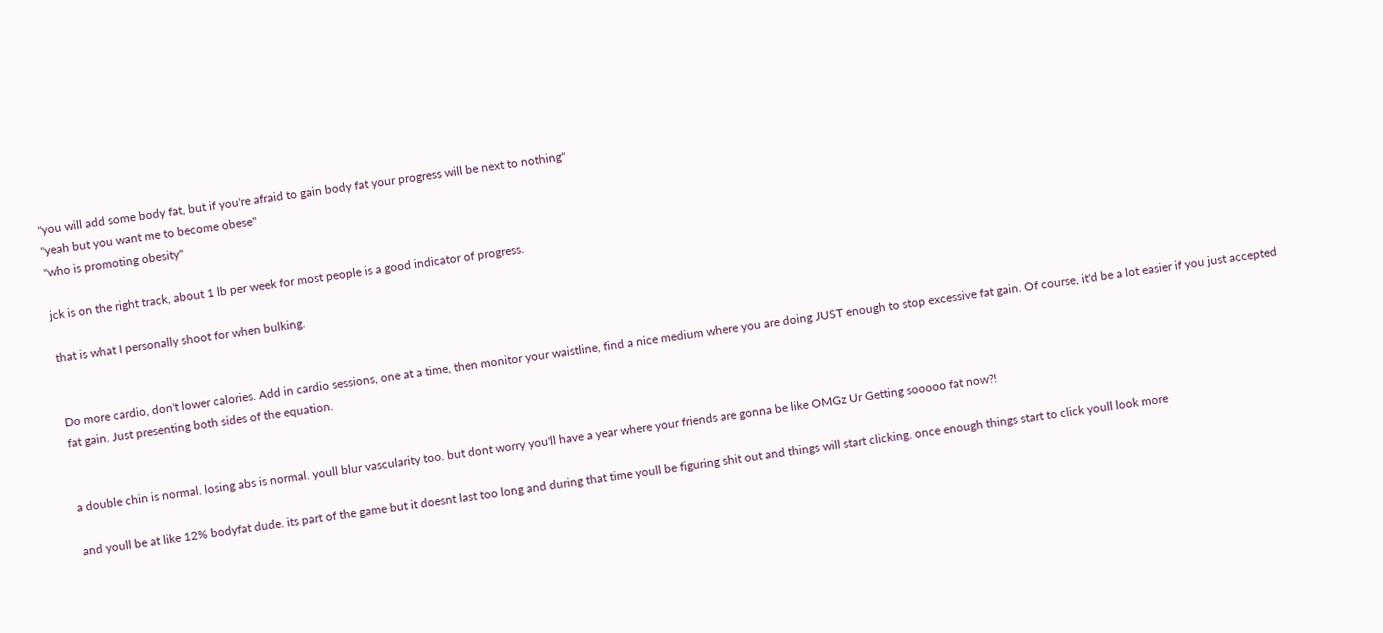"you will add some body fat, but if you're afraid to gain body fat your progress will be next to nothing"
"yeah but you want me to become obese"
"who is promoting obesity"

jck is on the right track, about 1 lb per week for most people is a good indicator of progress.

that is what I personally shoot for when bulking.


Do more cardio, don't lower calories. Add in cardio sessions, one at a time, then monitor your waistline, find a nice medium where you are doing JUST enough to stop excessive fat gain. Of course, it'd be a lot easier if you just accepted fat gain. Just presenting both sides of the equation.


a double chin is normal. losing abs is normal. youll blur vascularity too. but dont worry you'll have a year where your friends are gonna be like OMGz Ur Getting sooooo fat now?!

and youll be at like 12% bodyfat dude. its part of the game but it doesnt last too long and during that time youll be figuring shit out and things will start clicking. once enough things start to click youll look more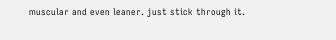muscular and even leaner. just stick through it.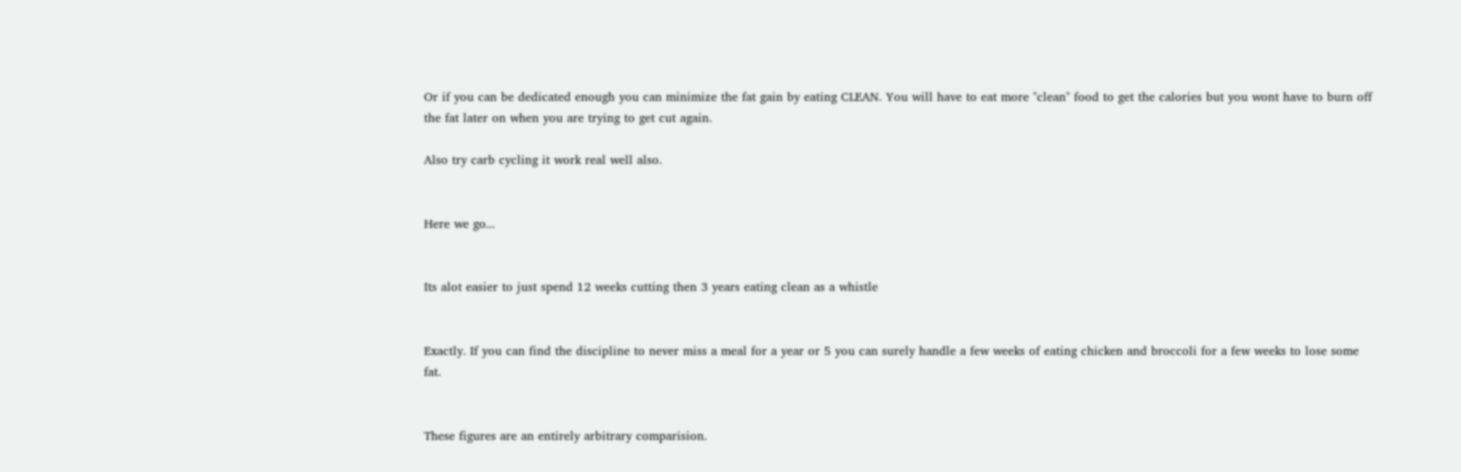Or if you can be dedicated enough you can minimize the fat gain by eating CLEAN. You will have to eat more "clean" food to get the calories but you wont have to burn off the fat later on when you are trying to get cut again.

Also try carb cycling it work real well also.


Here we go...


Its alot easier to just spend 12 weeks cutting then 3 years eating clean as a whistle


Exactly. If you can find the discipline to never miss a meal for a year or 5 you can surely handle a few weeks of eating chicken and broccoli for a few weeks to lose some fat.


These figures are an entirely arbitrary comparision.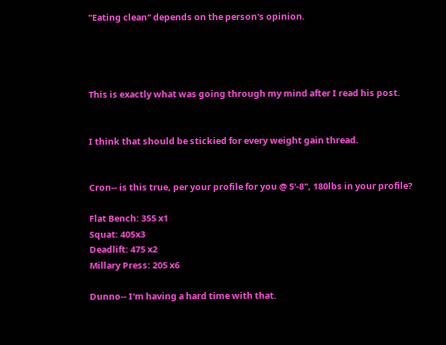"Eating clean" depends on the person's opinion.




This is exactly what was going through my mind after I read his post.


I think that should be stickied for every weight gain thread.


Cron-- is this true, per your profile for you @ 5'-8", 180lbs in your profile?

Flat Bench: 355 x1
Squat: 405x3
Deadlift: 475 x2
Millary Press: 205 x6

Dunno-- I'm having a hard time with that.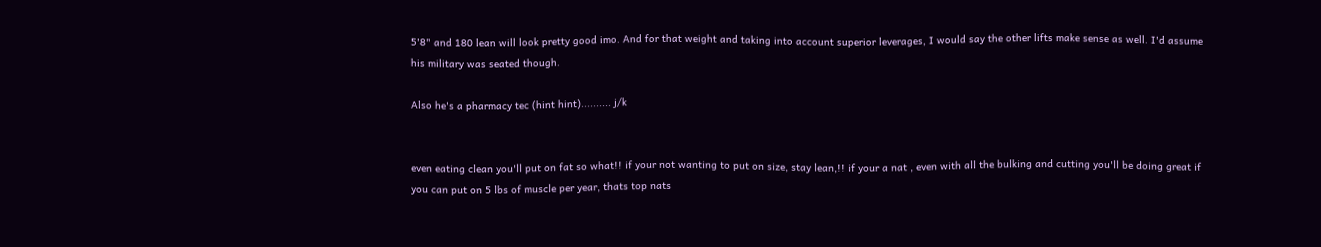5'8" and 180 lean will look pretty good imo. And for that weight and taking into account superior leverages, I would say the other lifts make sense as well. I'd assume his military was seated though.

Also he's a pharmacy tec (hint hint).......... j/k


even eating clean you'll put on fat so what!! if your not wanting to put on size, stay lean,!! if your a nat , even with all the bulking and cutting you'll be doing great if you can put on 5 lbs of muscle per year, thats top nats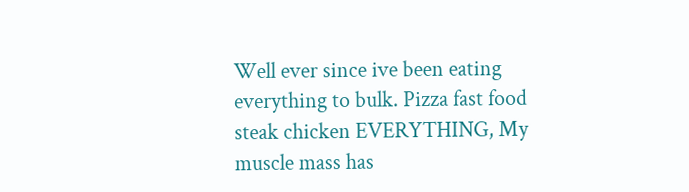Well ever since ive been eating everything to bulk. Pizza fast food steak chicken EVERYTHING, My muscle mass has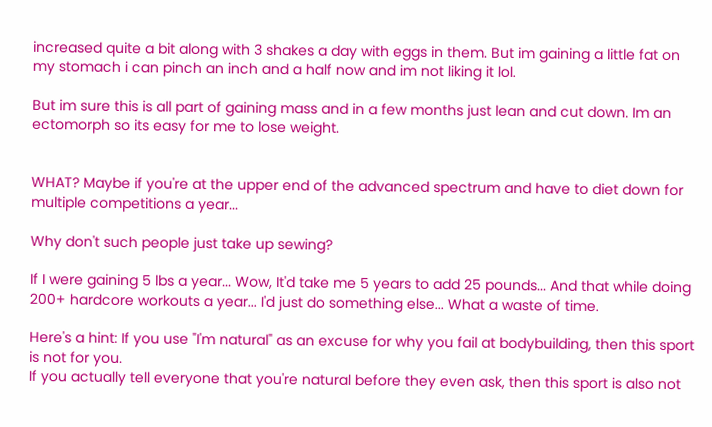increased quite a bit along with 3 shakes a day with eggs in them. But im gaining a little fat on my stomach i can pinch an inch and a half now and im not liking it lol.

But im sure this is all part of gaining mass and in a few months just lean and cut down. Im an ectomorph so its easy for me to lose weight.


WHAT? Maybe if you're at the upper end of the advanced spectrum and have to diet down for multiple competitions a year...

Why don't such people just take up sewing?

If I were gaining 5 lbs a year... Wow, It'd take me 5 years to add 25 pounds... And that while doing 200+ hardcore workouts a year... I'd just do something else... What a waste of time.

Here's a hint: If you use "I'm natural" as an excuse for why you fail at bodybuilding, then this sport is not for you.
If you actually tell everyone that you're natural before they even ask, then this sport is also not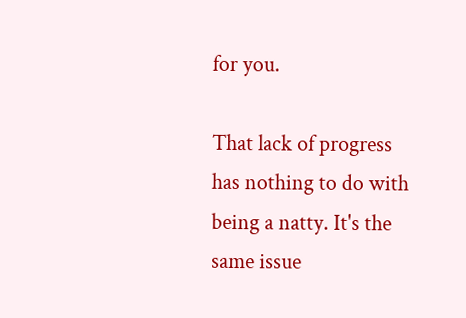for you.

That lack of progress has nothing to do with being a natty. It's the same issue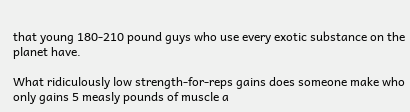that young 180-210 pound guys who use every exotic substance on the planet have.

What ridiculously low strength-for-reps gains does someone make who only gains 5 measly pounds of muscle a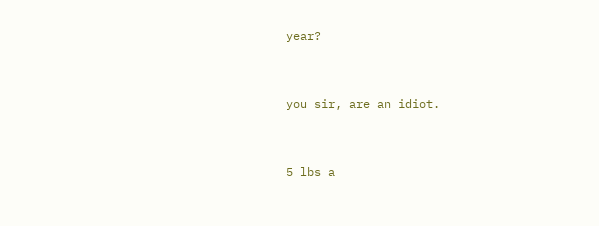year?


you sir, are an idiot.


5 lbs a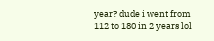year? dude i went from 112 to 180 in 2 years lol